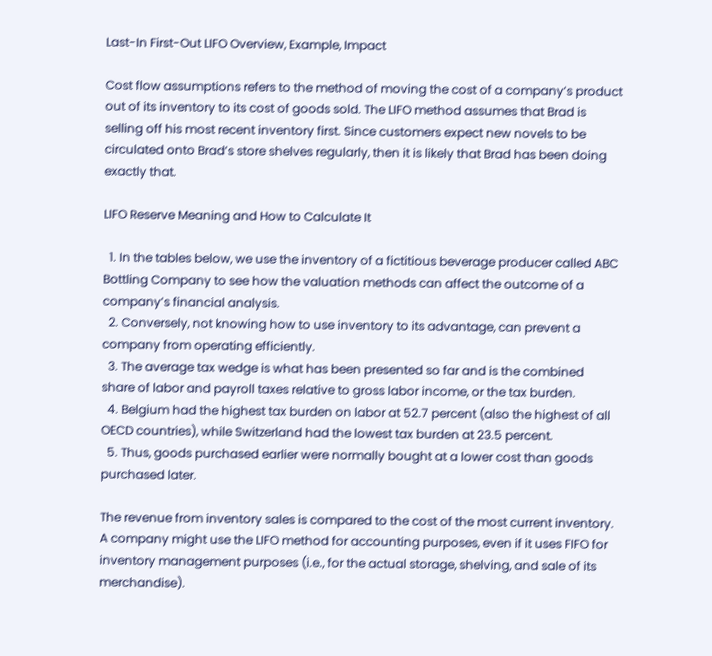Last-In First-Out LIFO Overview, Example, Impact

Cost flow assumptions refers to the method of moving the cost of a company’s product out of its inventory to its cost of goods sold. The LIFO method assumes that Brad is selling off his most recent inventory first. Since customers expect new novels to be circulated onto Brad’s store shelves regularly, then it is likely that Brad has been doing exactly that.

LIFO Reserve Meaning and How to Calculate It

  1. In the tables below, we use the inventory of a fictitious beverage producer called ABC Bottling Company to see how the valuation methods can affect the outcome of a company’s financial analysis.
  2. Conversely, not knowing how to use inventory to its advantage, can prevent a company from operating efficiently.
  3. The average tax wedge is what has been presented so far and is the combined share of labor and payroll taxes relative to gross labor income, or the tax burden.
  4. Belgium had the highest tax burden on labor at 52.7 percent (also the highest of all OECD countries), while Switzerland had the lowest tax burden at 23.5 percent.
  5. Thus, goods purchased earlier were normally bought at a lower cost than goods purchased later.

The revenue from inventory sales is compared to the cost of the most current inventory. A company might use the LIFO method for accounting purposes, even if it uses FIFO for inventory management purposes (i.e., for the actual storage, shelving, and sale of its merchandise).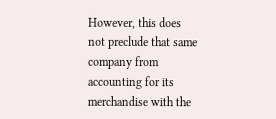However, this does not preclude that same company from accounting for its merchandise with the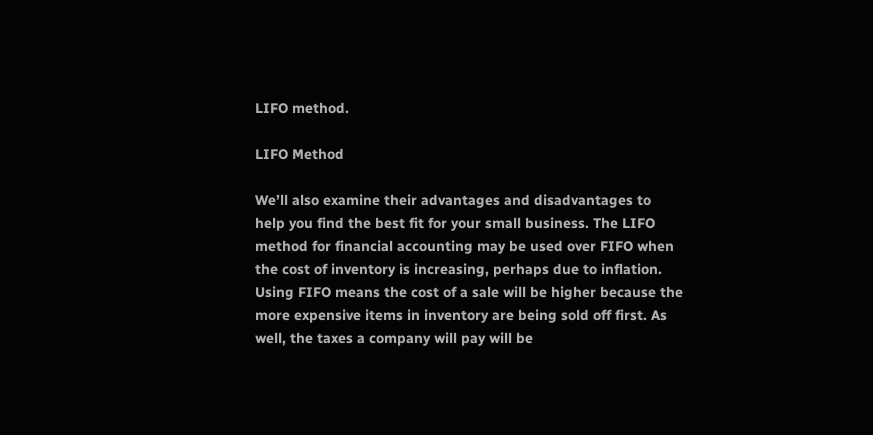LIFO method.

LIFO Method

We’ll also examine their advantages and disadvantages to help you find the best fit for your small business. The LIFO method for financial accounting may be used over FIFO when the cost of inventory is increasing, perhaps due to inflation. Using FIFO means the cost of a sale will be higher because the more expensive items in inventory are being sold off first. As well, the taxes a company will pay will be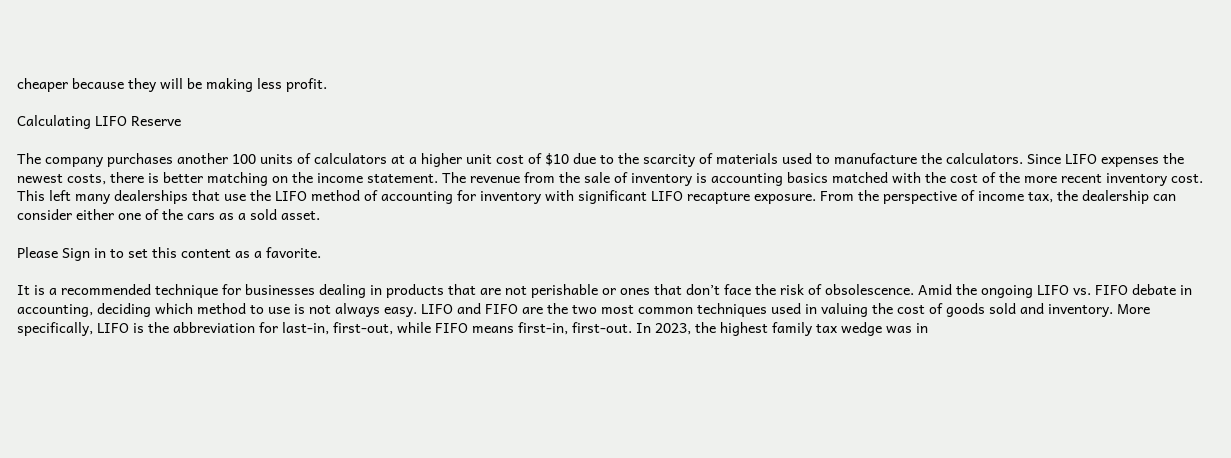cheaper because they will be making less profit.

Calculating LIFO Reserve

The company purchases another 100 units of calculators at a higher unit cost of $10 due to the scarcity of materials used to manufacture the calculators. Since LIFO expenses the newest costs, there is better matching on the income statement. The revenue from the sale of inventory is accounting basics matched with the cost of the more recent inventory cost. This left many dealerships that use the LIFO method of accounting for inventory with significant LIFO recapture exposure. From the perspective of income tax, the dealership can consider either one of the cars as a sold asset.

Please Sign in to set this content as a favorite.

It is a recommended technique for businesses dealing in products that are not perishable or ones that don’t face the risk of obsolescence. Amid the ongoing LIFO vs. FIFO debate in accounting, deciding which method to use is not always easy. LIFO and FIFO are the two most common techniques used in valuing the cost of goods sold and inventory. More specifically, LIFO is the abbreviation for last-in, first-out, while FIFO means first-in, first-out. In 2023, the highest family tax wedge was in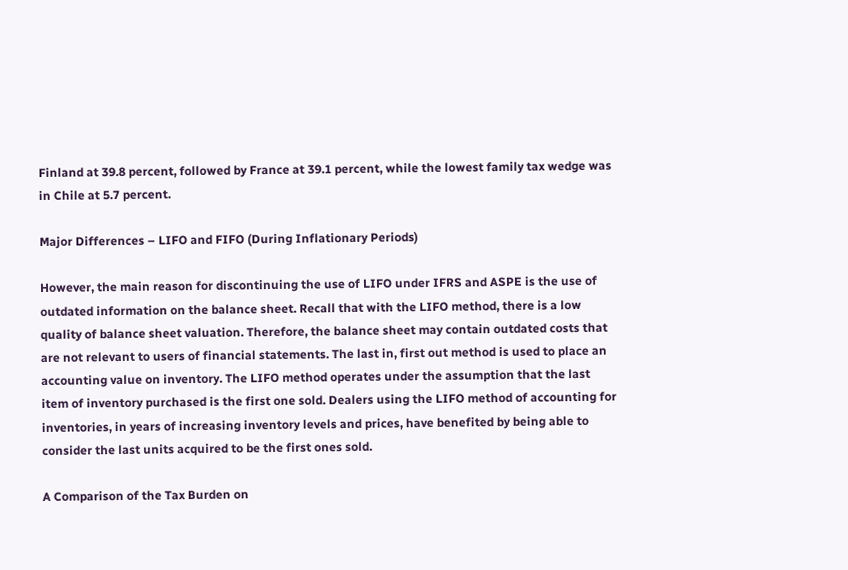Finland at 39.8 percent, followed by France at 39.1 percent, while the lowest family tax wedge was in Chile at 5.7 percent.

Major Differences – LIFO and FIFO (During Inflationary Periods)

However, the main reason for discontinuing the use of LIFO under IFRS and ASPE is the use of outdated information on the balance sheet. Recall that with the LIFO method, there is a low quality of balance sheet valuation. Therefore, the balance sheet may contain outdated costs that are not relevant to users of financial statements. The last in, first out method is used to place an accounting value on inventory. The LIFO method operates under the assumption that the last item of inventory purchased is the first one sold. Dealers using the LIFO method of accounting for inventories, in years of increasing inventory levels and prices, have benefited by being able to consider the last units acquired to be the first ones sold.

A Comparison of the Tax Burden on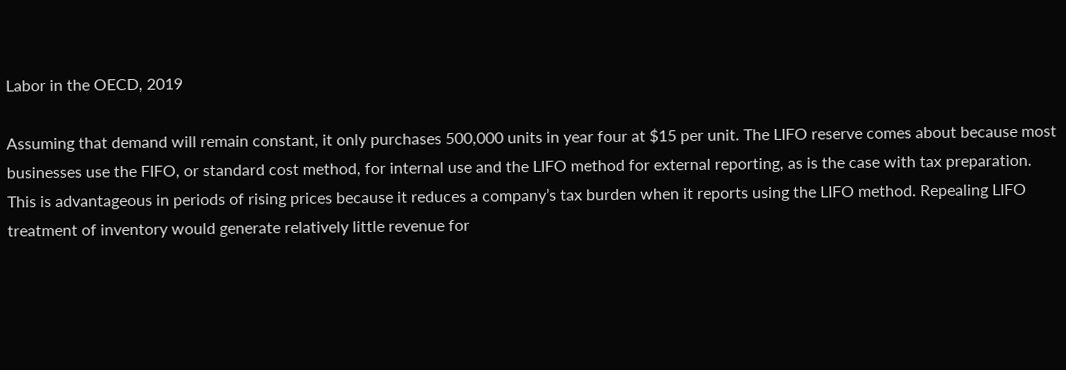Labor in the OECD, 2019

Assuming that demand will remain constant, it only purchases 500,000 units in year four at $15 per unit. The LIFO reserve comes about because most businesses use the FIFO, or standard cost method, for internal use and the LIFO method for external reporting, as is the case with tax preparation. This is advantageous in periods of rising prices because it reduces a company’s tax burden when it reports using the LIFO method. Repealing LIFO treatment of inventory would generate relatively little revenue for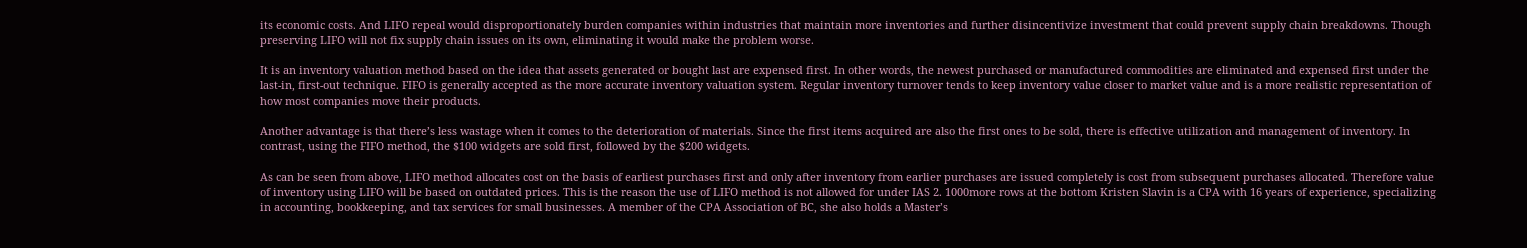its economic costs. And LIFO repeal would disproportionately burden companies within industries that maintain more inventories and further disincentivize investment that could prevent supply chain breakdowns. Though preserving LIFO will not fix supply chain issues on its own, eliminating it would make the problem worse.

It is an inventory valuation method based on the idea that assets generated or bought last are expensed first. In other words, the newest purchased or manufactured commodities are eliminated and expensed first under the last-in, first-out technique. FIFO is generally accepted as the more accurate inventory valuation system. Regular inventory turnover tends to keep inventory value closer to market value and is a more realistic representation of how most companies move their products.

Another advantage is that there’s less wastage when it comes to the deterioration of materials. Since the first items acquired are also the first ones to be sold, there is effective utilization and management of inventory. In contrast, using the FIFO method, the $100 widgets are sold first, followed by the $200 widgets.

As can be seen from above, LIFO method allocates cost on the basis of earliest purchases first and only after inventory from earlier purchases are issued completely is cost from subsequent purchases allocated. Therefore value of inventory using LIFO will be based on outdated prices. This is the reason the use of LIFO method is not allowed for under IAS 2. 1000more rows at the bottom Kristen Slavin is a CPA with 16 years of experience, specializing in accounting, bookkeeping, and tax services for small businesses. A member of the CPA Association of BC, she also holds a Master’s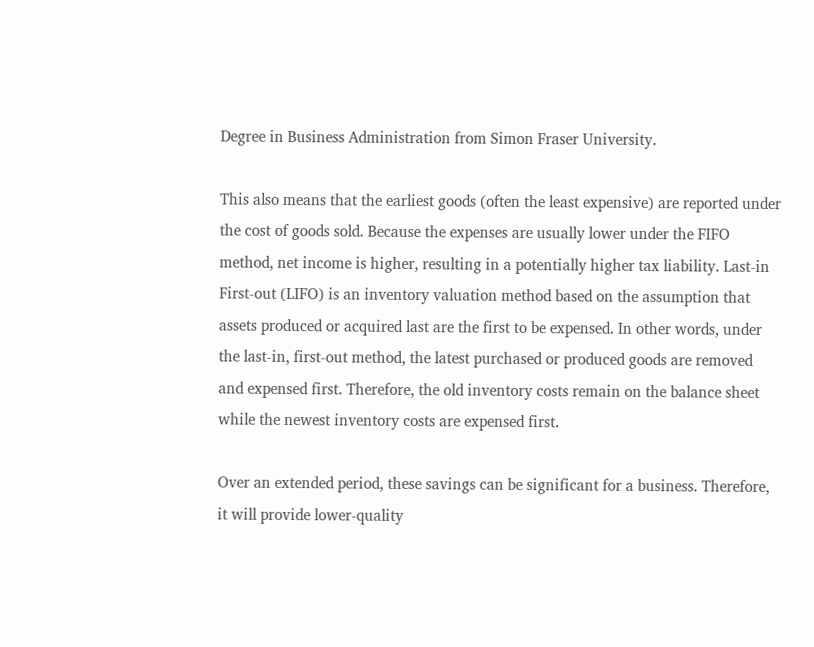Degree in Business Administration from Simon Fraser University.

This also means that the earliest goods (often the least expensive) are reported under the cost of goods sold. Because the expenses are usually lower under the FIFO method, net income is higher, resulting in a potentially higher tax liability. Last-in First-out (LIFO) is an inventory valuation method based on the assumption that assets produced or acquired last are the first to be expensed. In other words, under the last-in, first-out method, the latest purchased or produced goods are removed and expensed first. Therefore, the old inventory costs remain on the balance sheet while the newest inventory costs are expensed first.

Over an extended period, these savings can be significant for a business. Therefore, it will provide lower-quality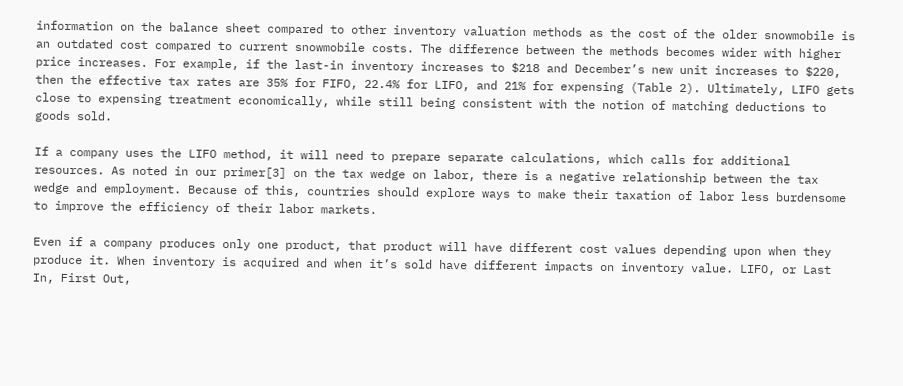information on the balance sheet compared to other inventory valuation methods as the cost of the older snowmobile is an outdated cost compared to current snowmobile costs. The difference between the methods becomes wider with higher price increases. For example, if the last-in inventory increases to $218 and December’s new unit increases to $220, then the effective tax rates are 35% for FIFO, 22.4% for LIFO, and 21% for expensing (Table 2). Ultimately, LIFO gets close to expensing treatment economically, while still being consistent with the notion of matching deductions to goods sold.

If a company uses the LIFO method, it will need to prepare separate calculations, which calls for additional resources. As noted in our primer[3] on the tax wedge on labor, there is a negative relationship between the tax wedge and employment. Because of this, countries should explore ways to make their taxation of labor less burdensome to improve the efficiency of their labor markets.

Even if a company produces only one product, that product will have different cost values depending upon when they produce it. When inventory is acquired and when it’s sold have different impacts on inventory value. LIFO, or Last In, First Out,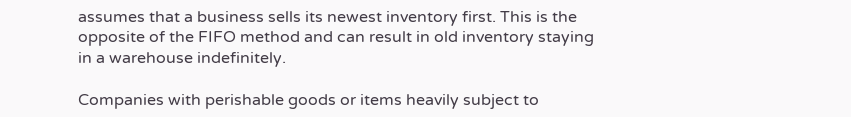assumes that a business sells its newest inventory first. This is the opposite of the FIFO method and can result in old inventory staying in a warehouse indefinitely.

Companies with perishable goods or items heavily subject to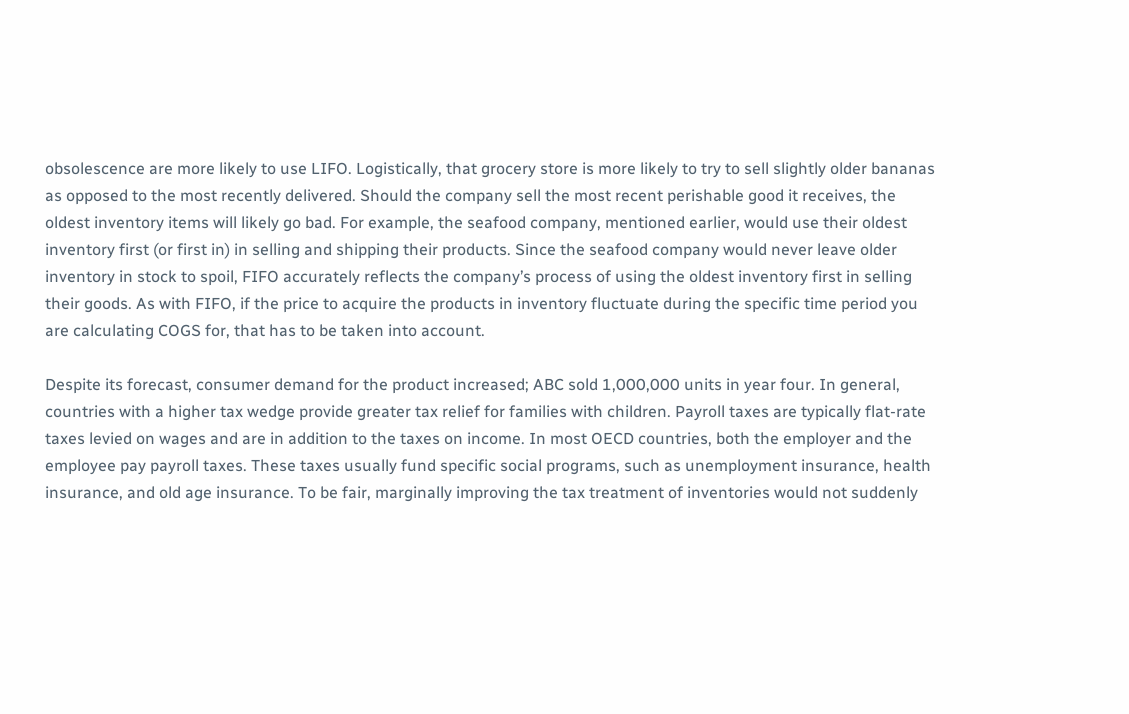obsolescence are more likely to use LIFO. Logistically, that grocery store is more likely to try to sell slightly older bananas as opposed to the most recently delivered. Should the company sell the most recent perishable good it receives, the oldest inventory items will likely go bad. For example, the seafood company, mentioned earlier, would use their oldest inventory first (or first in) in selling and shipping their products. Since the seafood company would never leave older inventory in stock to spoil, FIFO accurately reflects the company’s process of using the oldest inventory first in selling their goods. As with FIFO, if the price to acquire the products in inventory fluctuate during the specific time period you are calculating COGS for, that has to be taken into account.

Despite its forecast, consumer demand for the product increased; ABC sold 1,000,000 units in year four. In general, countries with a higher tax wedge provide greater tax relief for families with children. Payroll taxes are typically flat-rate taxes levied on wages and are in addition to the taxes on income. In most OECD countries, both the employer and the employee pay payroll taxes. These taxes usually fund specific social programs, such as unemployment insurance, health insurance, and old age insurance. To be fair, marginally improving the tax treatment of inventories would not suddenly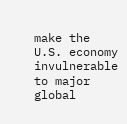make the U.S. economy invulnerable to major global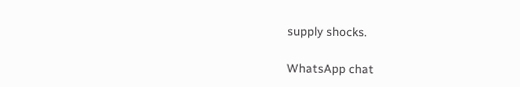supply shocks.

WhatsApp chat